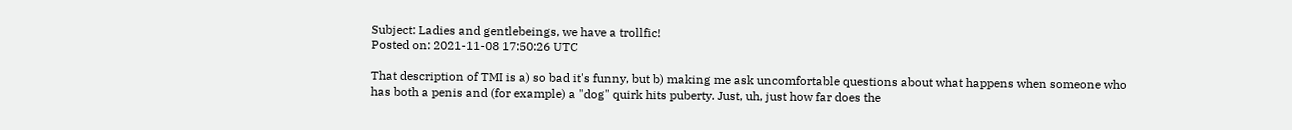Subject: Ladies and gentlebeings, we have a trollfic!
Posted on: 2021-11-08 17:50:26 UTC

That description of TMI is a) so bad it's funny, but b) making me ask uncomfortable questions about what happens when someone who has both a penis and (for example) a "dog" quirk hits puberty. Just, uh, just how far does the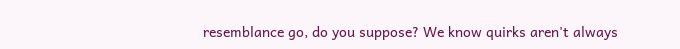resemblance go, do you suppose? We know quirks aren't always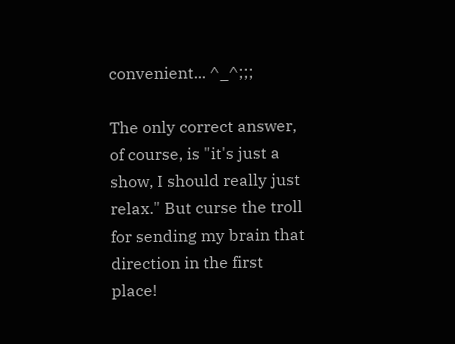convenient... ^_^;;;

The only correct answer, of course, is "it's just a show, I should really just relax." But curse the troll for sending my brain that direction in the first place!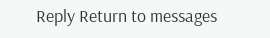Reply Return to messages